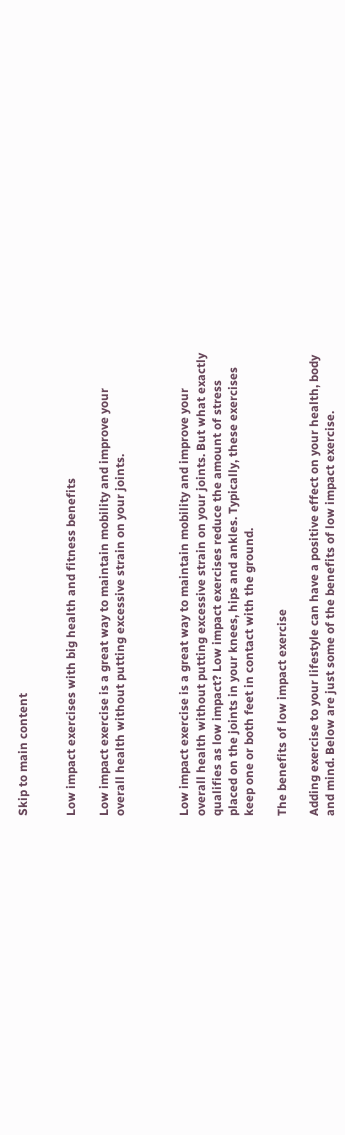Skip to main content


Low impact exercises with big health and fitness benefits

Low impact exercise is a great way to maintain mobility and improve your overall health without putting excessive strain on your joints.



Low impact exercise is a great way to maintain mobility and improve your overall health without putting excessive strain on your joints. But what exactly qualifies as low impact? Low impact exercises reduce the amount of stress placed on the joints in your knees, hips and ankles. Typically, these exercises keep one or both feet in contact with the ground.

The benefits of low impact exercise

Adding exercise to your lifestyle can have a positive effect on your health, body and mind. Below are just some of the benefits of low impact exercise.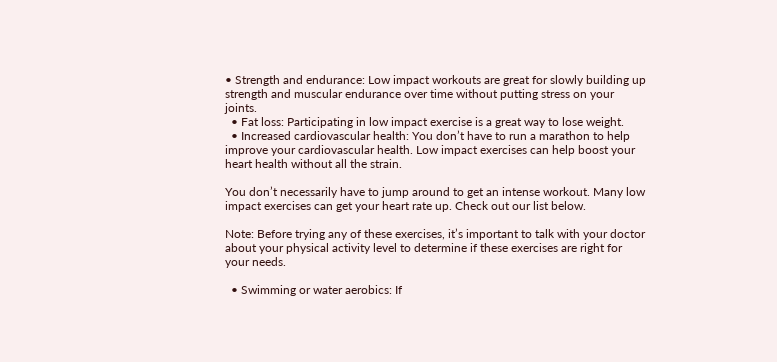• Strength and endurance: Low impact workouts are great for slowly building up strength and muscular endurance over time without putting stress on your joints.
  • Fat loss: Participating in low impact exercise is a great way to lose weight.
  • Increased cardiovascular health: You don’t have to run a marathon to help improve your cardiovascular health. Low impact exercises can help boost your heart health without all the strain.

You don’t necessarily have to jump around to get an intense workout. Many low impact exercises can get your heart rate up. Check out our list below.

Note: Before trying any of these exercises, it’s important to talk with your doctor about your physical activity level to determine if these exercises are right for your needs.

  • Swimming or water aerobics: If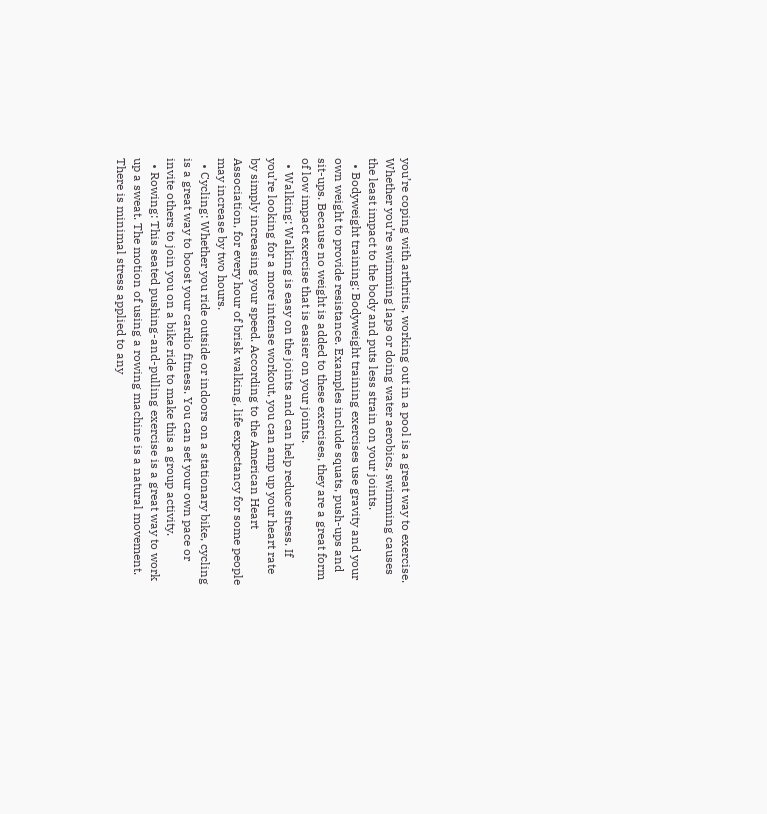you’re coping with arthritis, working out in a pool is a great way to exercise. Whether you’re swimming laps or doing water aerobics, swimming causes the least impact to the body and puts less strain on your joints.
  • Bodyweight training: Bodyweight training exercises use gravity and your own weight to provide resistance. Examples include squats, push-ups and sit-ups. Because no weight is added to these exercises, they are a great form of low impact exercise that is easier on your joints.
  • Walking: Walking is easy on the joints and can help reduce stress. If you’re looking for a more intense workout, you can amp up your heart rate by simply increasing your speed. According to the American Heart Association, for every hour of brisk walking, life expectancy for some people may increase by two hours.
  • Cycling: Whether you ride outside or indoors on a stationary bike, cycling is a great way to boost your cardio fitness. You can set your own pace or invite others to join you on a bike ride to make this a group activity.
  • Rowing: This seated pushing-and-pulling exercise is a great way to work up a sweat. The motion of using a rowing machine is a natural movement. There is minimal stress applied to any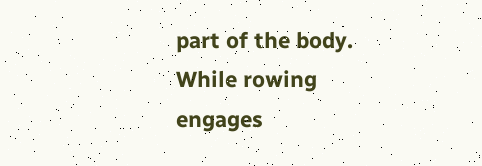part of the body. While rowing engages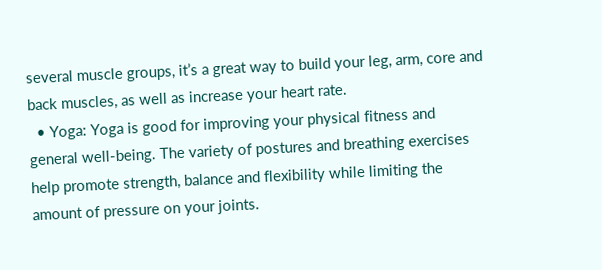several muscle groups, it’s a great way to build your leg, arm, core and back muscles, as well as increase your heart rate.
  • Yoga: Yoga is good for improving your physical fitness and general well-being. The variety of postures and breathing exercises help promote strength, balance and flexibility while limiting the amount of pressure on your joints.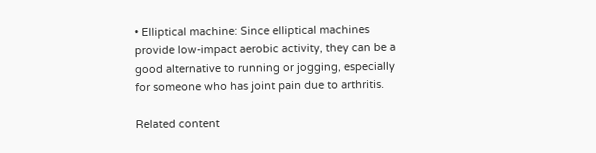• Elliptical machine: Since elliptical machines provide low-impact aerobic activity, they can be a good alternative to running or jogging, especially for someone who has joint pain due to arthritis.

Related content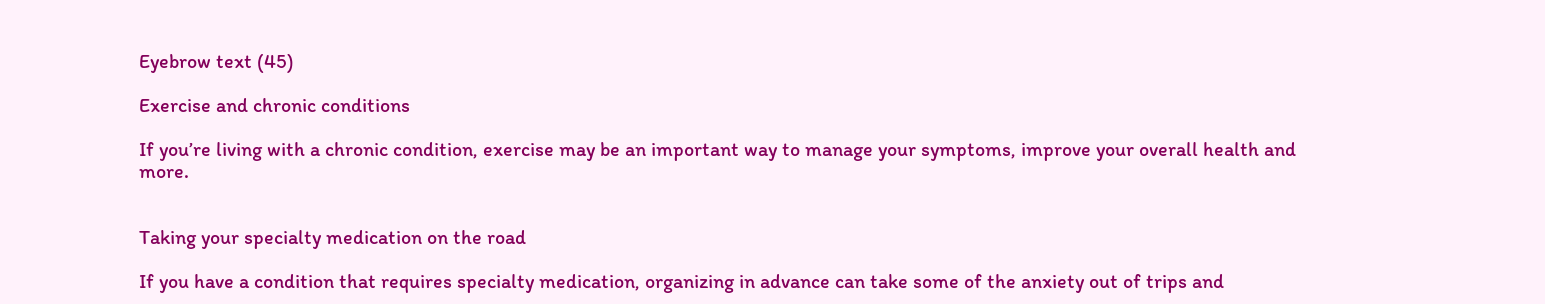Eyebrow text (45)

Exercise and chronic conditions

If you’re living with a chronic condition, exercise may be an important way to manage your symptoms, improve your overall health and more.


Taking your specialty medication on the road

If you have a condition that requires specialty medication, organizing in advance can take some of the anxiety out of trips and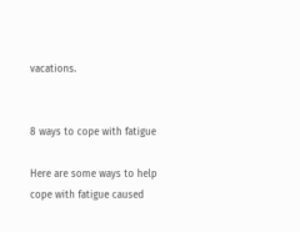vacations.


8 ways to cope with fatigue

Here are some ways to help cope with fatigue caused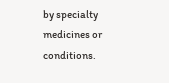by specialty medicines or conditions.